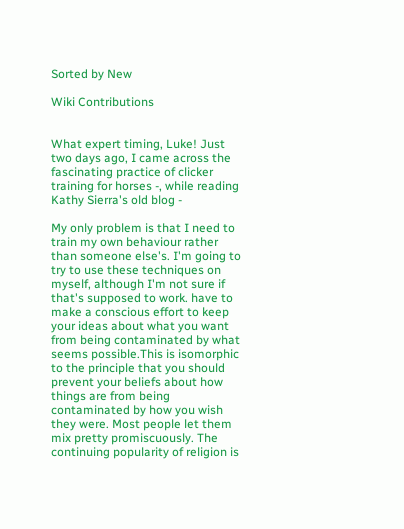Sorted by New

Wiki Contributions


What expert timing, Luke! Just two days ago, I came across the fascinating practice of clicker training for horses -, while reading Kathy Sierra's old blog -

My only problem is that I need to train my own behaviour rather than someone else's. I'm going to try to use these techniques on myself, although I'm not sure if that's supposed to work. have to make a conscious effort to keep your ideas about what you want from being contaminated by what seems possible.This is isomorphic to the principle that you should prevent your beliefs about how things are from being contaminated by how you wish they were. Most people let them mix pretty promiscuously. The continuing popularity of religion is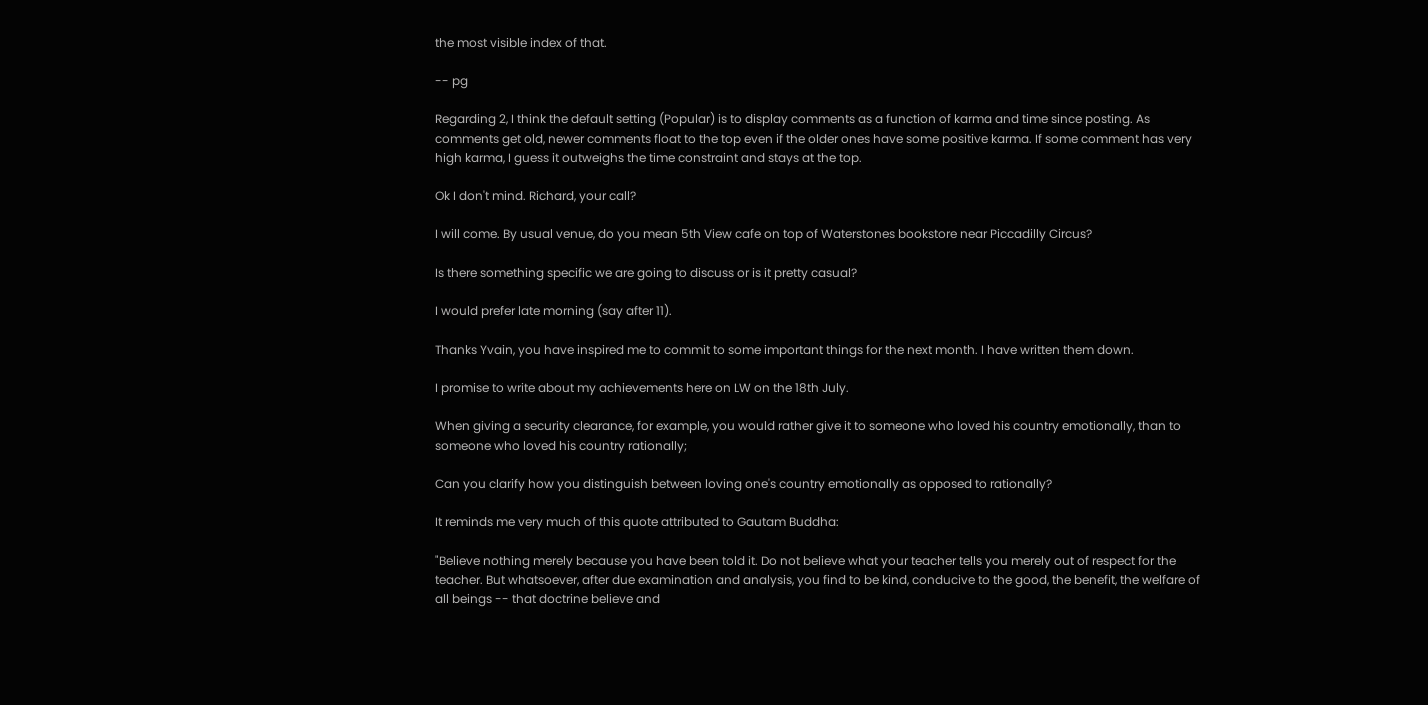the most visible index of that.

-- pg

Regarding 2, I think the default setting (Popular) is to display comments as a function of karma and time since posting. As comments get old, newer comments float to the top even if the older ones have some positive karma. If some comment has very high karma, I guess it outweighs the time constraint and stays at the top.

Ok I don't mind. Richard, your call?

I will come. By usual venue, do you mean 5th View cafe on top of Waterstones bookstore near Piccadilly Circus?

Is there something specific we are going to discuss or is it pretty casual?

I would prefer late morning (say after 11).

Thanks Yvain, you have inspired me to commit to some important things for the next month. I have written them down.

I promise to write about my achievements here on LW on the 18th July.

When giving a security clearance, for example, you would rather give it to someone who loved his country emotionally, than to someone who loved his country rationally;

Can you clarify how you distinguish between loving one's country emotionally as opposed to rationally?

It reminds me very much of this quote attributed to Gautam Buddha:

"Believe nothing merely because you have been told it. Do not believe what your teacher tells you merely out of respect for the teacher. But whatsoever, after due examination and analysis, you find to be kind, conducive to the good, the benefit, the welfare of all beings -- that doctrine believe and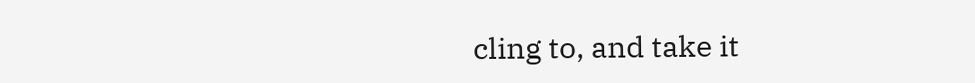cling to, and take it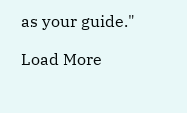as your guide."

Load More